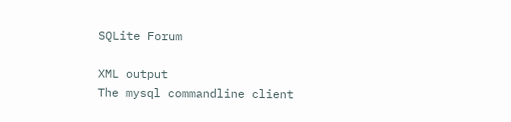SQLite Forum

XML output
The mysql commandline client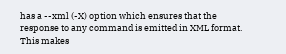has a --xml (-X) option which ensures that the response to any command is emitted in XML format. This makes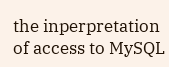the inperpretation of access to MySQL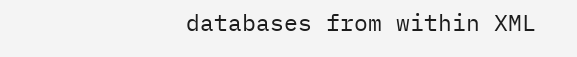databases from within XML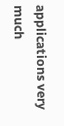applications very much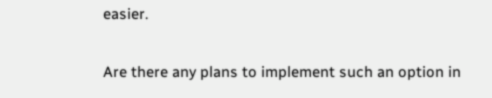easier.

Are there any plans to implement such an option in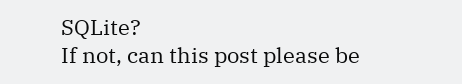SQLite?
If not, can this post please be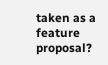taken as a feature proposal?